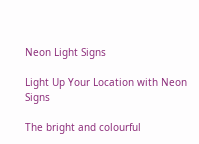Neon Light Signs

Light Up Your Location with Neon Signs

The bright and colourful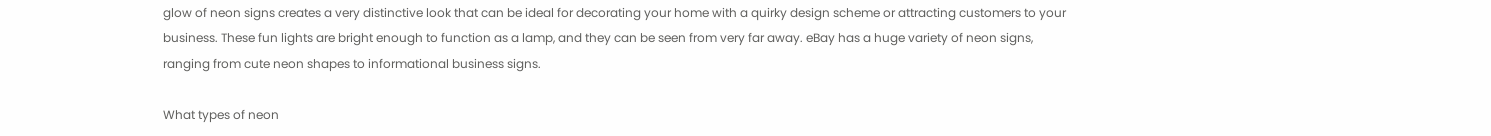glow of neon signs creates a very distinctive look that can be ideal for decorating your home with a quirky design scheme or attracting customers to your business. These fun lights are bright enough to function as a lamp, and they can be seen from very far away. eBay has a huge variety of neon signs, ranging from cute neon shapes to informational business signs.

What types of neon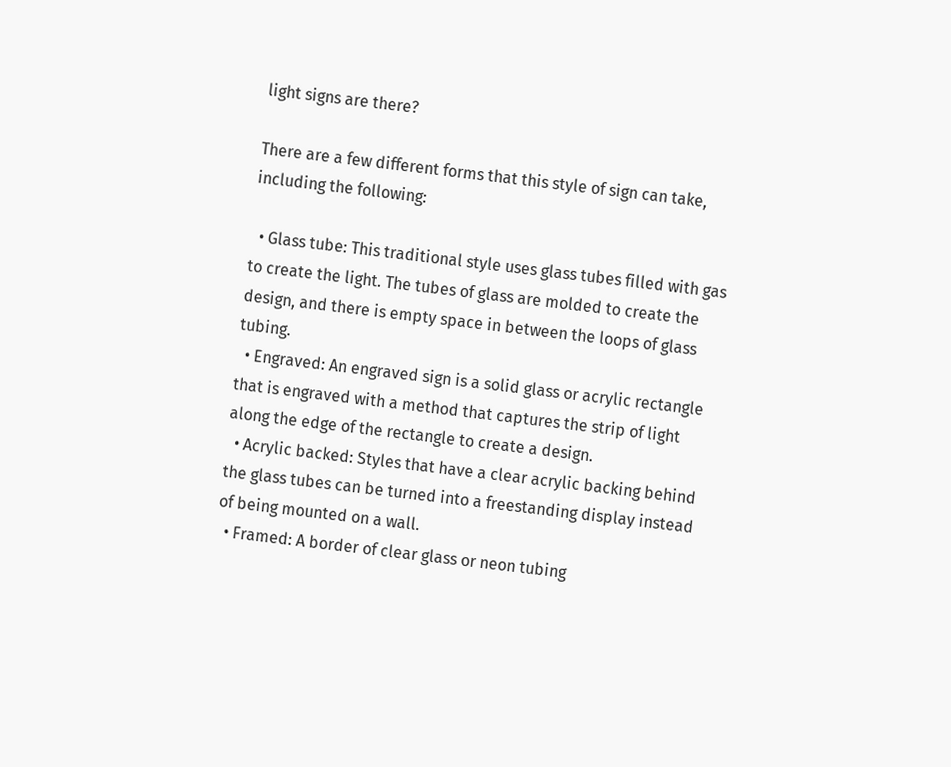light signs are there?

There are a few different forms that this style of sign can take, including the following:

  • Glass tube: This traditional style uses glass tubes filled with gas to create the light. The tubes of glass are molded to create the design, and there is empty space in between the loops of glass tubing.
  • Engraved: An engraved sign is a solid glass or acrylic rectangle that is engraved with a method that captures the strip of light along the edge of the rectangle to create a design.
  • Acrylic backed: Styles that have a clear acrylic backing behind the glass tubes can be turned into a freestanding display instead of being mounted on a wall.
  • Framed: A border of clear glass or neon tubing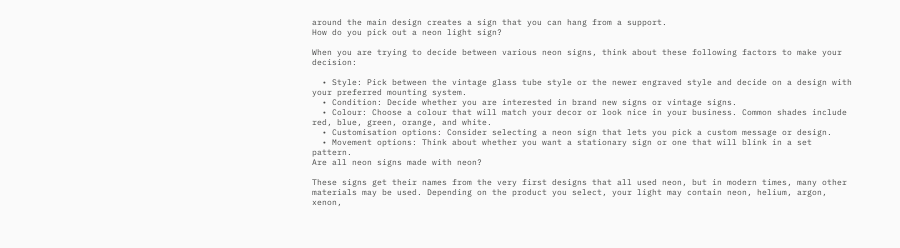around the main design creates a sign that you can hang from a support.
How do you pick out a neon light sign?

When you are trying to decide between various neon signs, think about these following factors to make your decision:

  • Style: Pick between the vintage glass tube style or the newer engraved style and decide on a design with your preferred mounting system.
  • Condition: Decide whether you are interested in brand new signs or vintage signs.
  • Colour: Choose a colour that will match your decor or look nice in your business. Common shades include red, blue, green, orange, and white.
  • Customisation options: Consider selecting a neon sign that lets you pick a custom message or design.
  • Movement options: Think about whether you want a stationary sign or one that will blink in a set pattern.
Are all neon signs made with neon?

These signs get their names from the very first designs that all used neon, but in modern times, many other materials may be used. Depending on the product you select, your light may contain neon, helium, argon, xenon,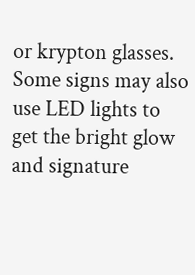or krypton glasses. Some signs may also use LED lights to get the bright glow and signature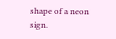shape of a neon sign.